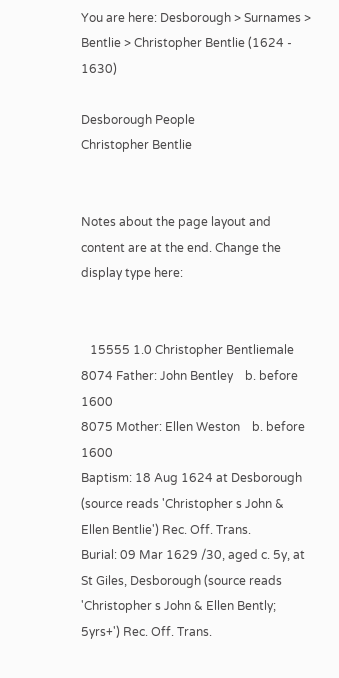You are here: Desborough > Surnames > Bentlie > Christopher Bentlie (1624 - 1630)

Desborough People
Christopher Bentlie


Notes about the page layout and content are at the end. Change the display type here:


   15555 1.0 Christopher Bentliemale
8074 Father: John Bentley    b. before 1600
8075 Mother: Ellen Weston    b. before 1600
Baptism: 18 Aug 1624 at Desborough (source reads 'Christopher s John & Ellen Bentlie') Rec. Off. Trans.
Burial: 09 Mar 1629 /30, aged c. 5y, at St Giles, Desborough (source reads 'Christopher s John & Ellen Bently; 5yrs+') Rec. Off. Trans.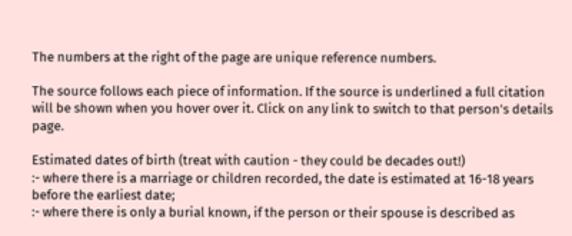The numbers at the right of the page are unique reference numbers.

The source follows each piece of information. If the source is underlined a full citation will be shown when you hover over it. Click on any link to switch to that person's details page.

Estimated dates of birth (treat with caution - they could be decades out!)
:- where there is a marriage or children recorded, the date is estimated at 16-18 years before the earliest date;
:- where there is only a burial known, if the person or their spouse is described as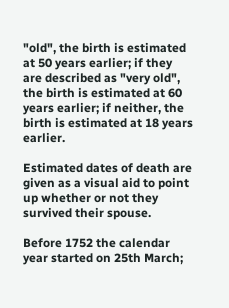"old", the birth is estimated at 50 years earlier; if they are described as "very old", the birth is estimated at 60 years earlier; if neither, the birth is estimated at 18 years earlier.

Estimated dates of death are given as a visual aid to point up whether or not they survived their spouse.

Before 1752 the calendar year started on 25th March;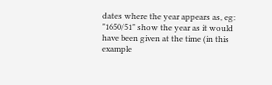dates where the year appears as, eg: "1650/51" show the year as it would have been given at the time (in this example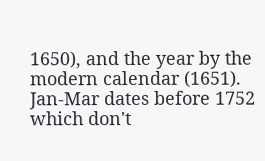1650), and the year by the modern calendar (1651). Jan-Mar dates before 1752 which don't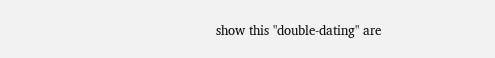show this "double-dating" are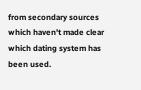from secondary sources which haven't made clear which dating system has been used.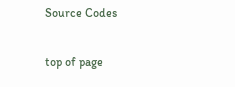Source Codes

top of page